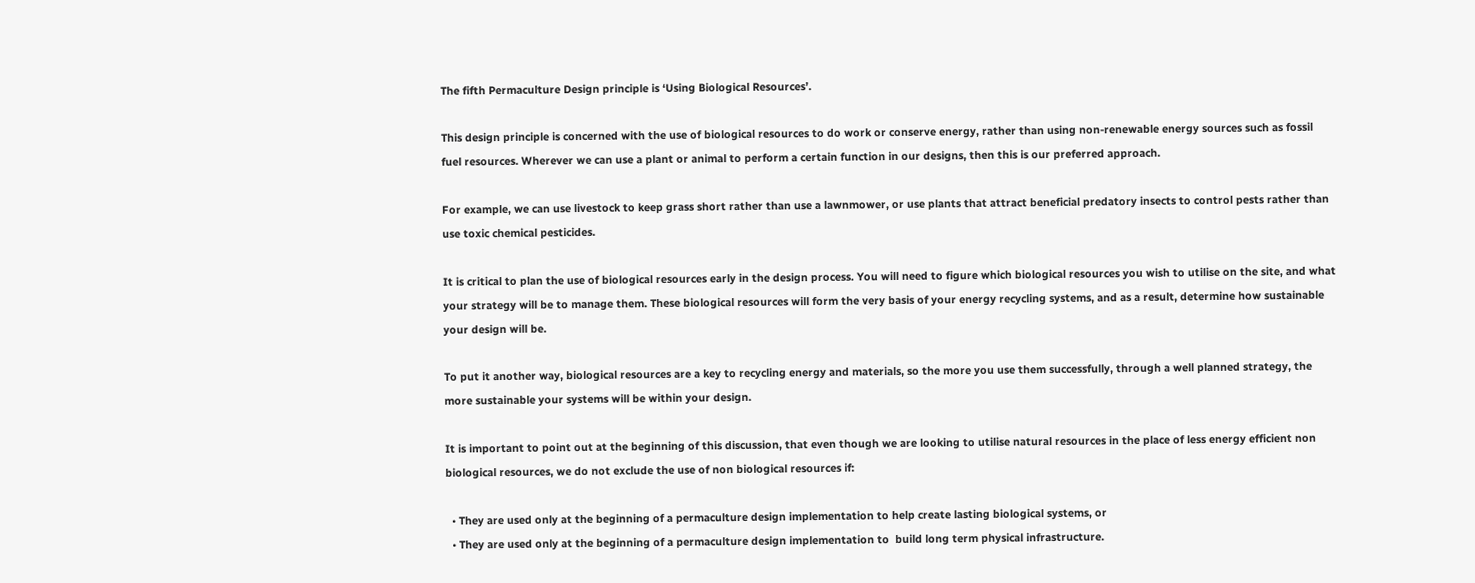The fifth Permaculture Design principle is ‘Using Biological Resources’.

This design principle is concerned with the use of biological resources to do work or conserve energy, rather than using non-renewable energy sources such as fossil fuel resources. Wherever we can use a plant or animal to perform a certain function in our designs, then this is our preferred approach.

For example, we can use livestock to keep grass short rather than use a lawnmower, or use plants that attract beneficial predatory insects to control pests rather than use toxic chemical pesticides.

It is critical to plan the use of biological resources early in the design process. You will need to figure which biological resources you wish to utilise on the site, and what your strategy will be to manage them. These biological resources will form the very basis of your energy recycling systems, and as a result, determine how sustainable your design will be.

To put it another way, biological resources are a key to recycling energy and materials, so the more you use them successfully, through a well planned strategy, the more sustainable your systems will be within your design.

It is important to point out at the beginning of this discussion, that even though we are looking to utilise natural resources in the place of less energy efficient non biological resources, we do not exclude the use of non biological resources if:

  • They are used only at the beginning of a permaculture design implementation to help create lasting biological systems, or
  • They are used only at the beginning of a permaculture design implementation to  build long term physical infrastructure.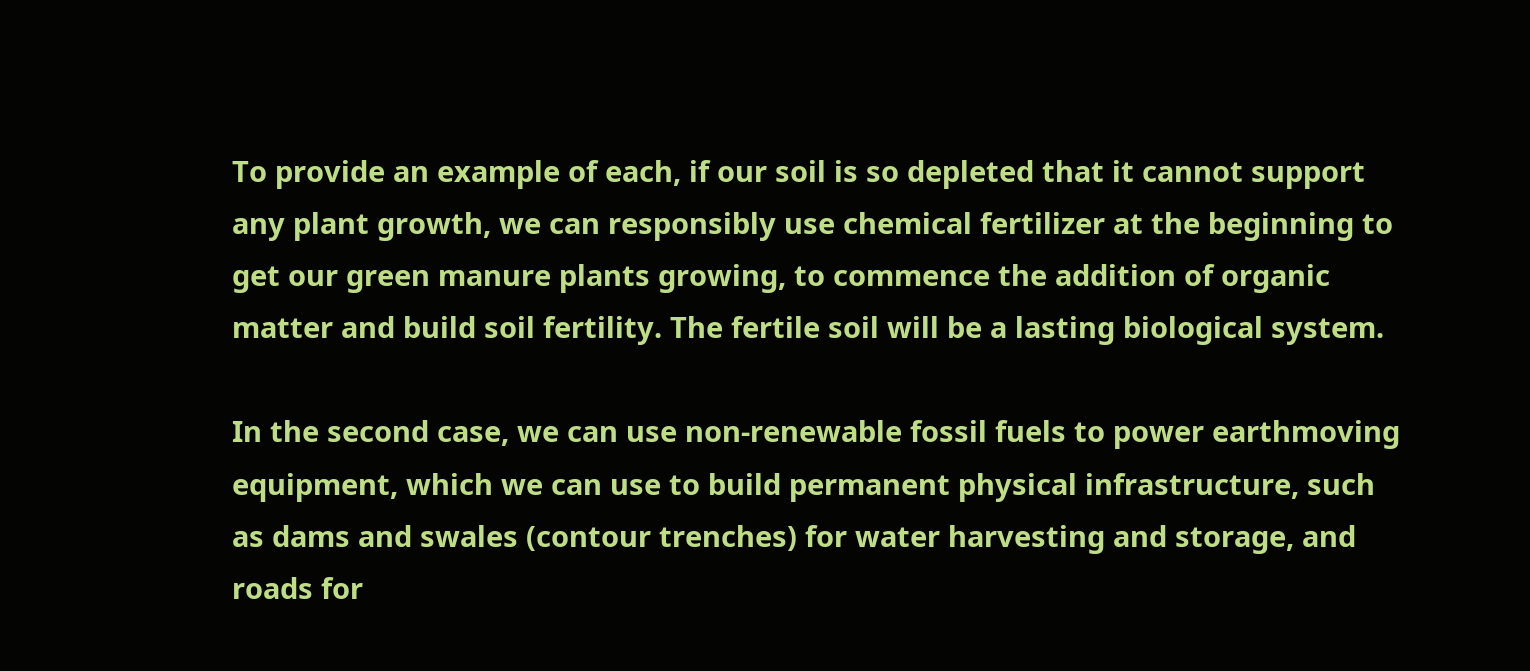To provide an example of each, if our soil is so depleted that it cannot support any plant growth, we can responsibly use chemical fertilizer at the beginning to get our green manure plants growing, to commence the addition of organic matter and build soil fertility. The fertile soil will be a lasting biological system.

In the second case, we can use non-renewable fossil fuels to power earthmoving equipment, which we can use to build permanent physical infrastructure, such as dams and swales (contour trenches) for water harvesting and storage, and roads for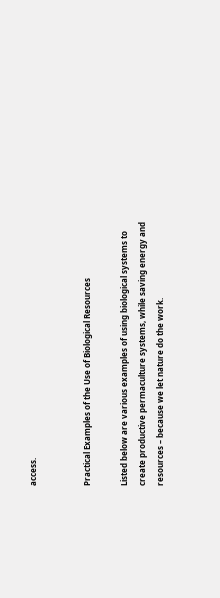access.


Practical Examples of the Use of Biological Resources

Listed below are various examples of using biological systems to create productive permaculture systems, while saving energy and resources – because we let nature do the work.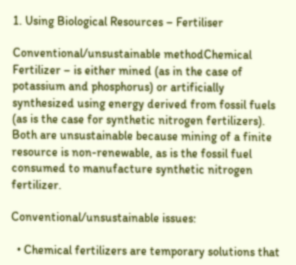1. Using Biological Resources – Fertiliser

Conventional/unsustainable methodChemical Fertilizer – is either mined (as in the case of  potassium and phosphorus) or artificially synthesized using energy derived from fossil fuels (as is the case for synthetic nitrogen fertilizers). Both are unsustainable because mining of a finite resource is non-renewable, as is the fossil fuel consumed to manufacture synthetic nitrogen fertilizer.

Conventional/unsustainable issues:

  • Chemical fertilizers are temporary solutions that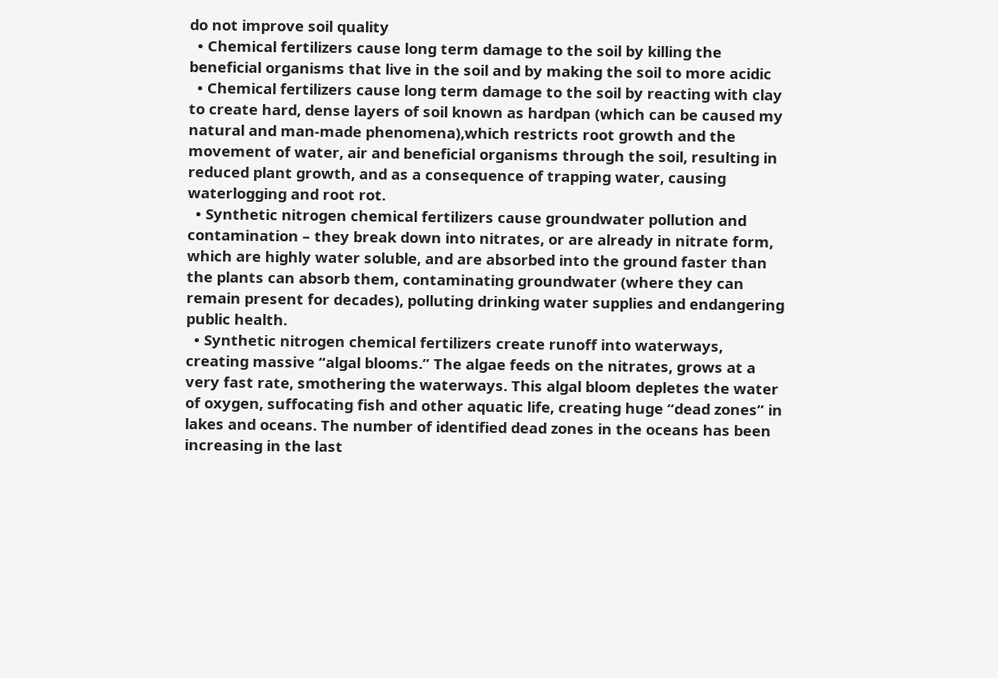do not improve soil quality
  • Chemical fertilizers cause long term damage to the soil by killing the beneficial organisms that live in the soil and by making the soil to more acidic
  • Chemical fertilizers cause long term damage to the soil by reacting with clay to create hard, dense layers of soil known as hardpan (which can be caused my natural and man-made phenomena),which restricts root growth and the movement of water, air and beneficial organisms through the soil, resulting in reduced plant growth, and as a consequence of trapping water, causing waterlogging and root rot.
  • Synthetic nitrogen chemical fertilizers cause groundwater pollution and contamination – they break down into nitrates, or are already in nitrate form, which are highly water soluble, and are absorbed into the ground faster than the plants can absorb them, contaminating groundwater (where they can remain present for decades), polluting drinking water supplies and endangering public health.
  • Synthetic nitrogen chemical fertilizers create runoff into waterways, creating massive “algal blooms.” The algae feeds on the nitrates, grows at a very fast rate, smothering the waterways. This algal bloom depletes the water of oxygen, suffocating fish and other aquatic life, creating huge “dead zones” in lakes and oceans. The number of identified dead zones in the oceans has been increasing in the last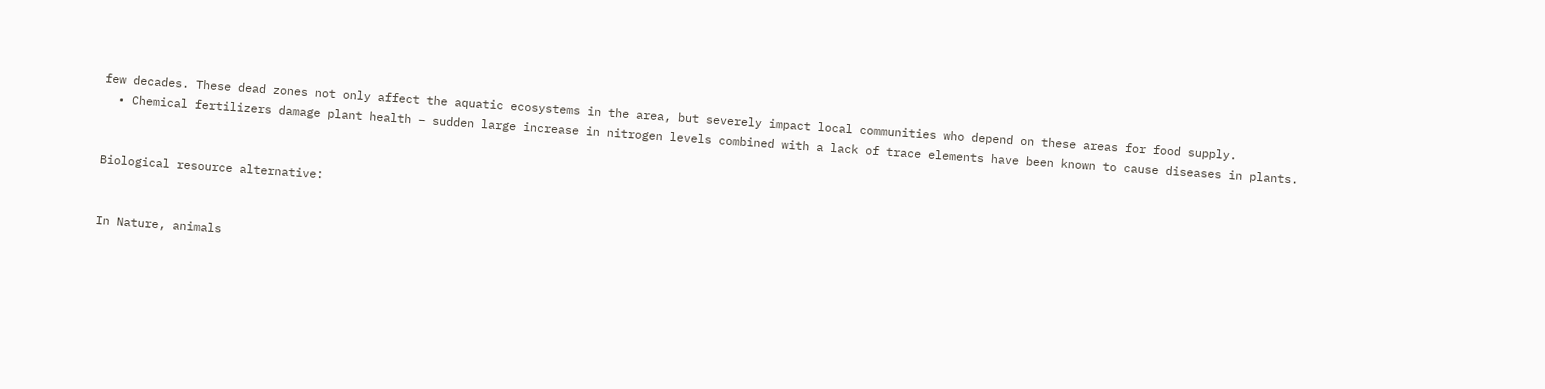few decades. These dead zones not only affect the aquatic ecosystems in the area, but severely impact local communities who depend on these areas for food supply.
  • Chemical fertilizers damage plant health – sudden large increase in nitrogen levels combined with a lack of trace elements have been known to cause diseases in plants.


Biological resource alternative:


In Nature, animals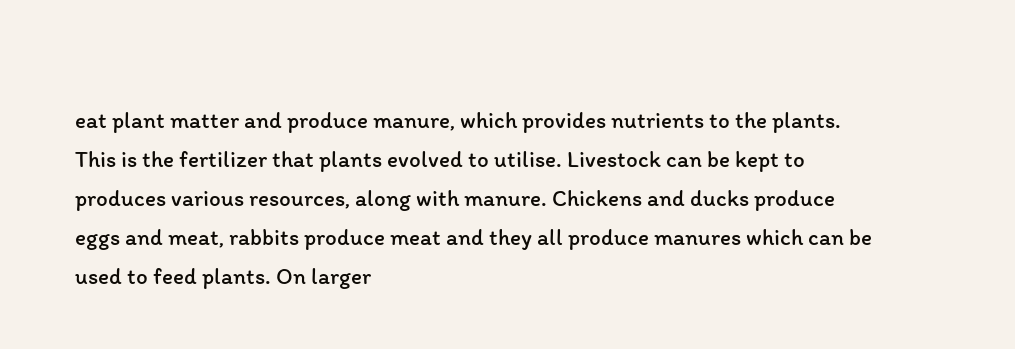eat plant matter and produce manure, which provides nutrients to the plants. This is the fertilizer that plants evolved to utilise. Livestock can be kept to produces various resources, along with manure. Chickens and ducks produce eggs and meat, rabbits produce meat and they all produce manures which can be used to feed plants. On larger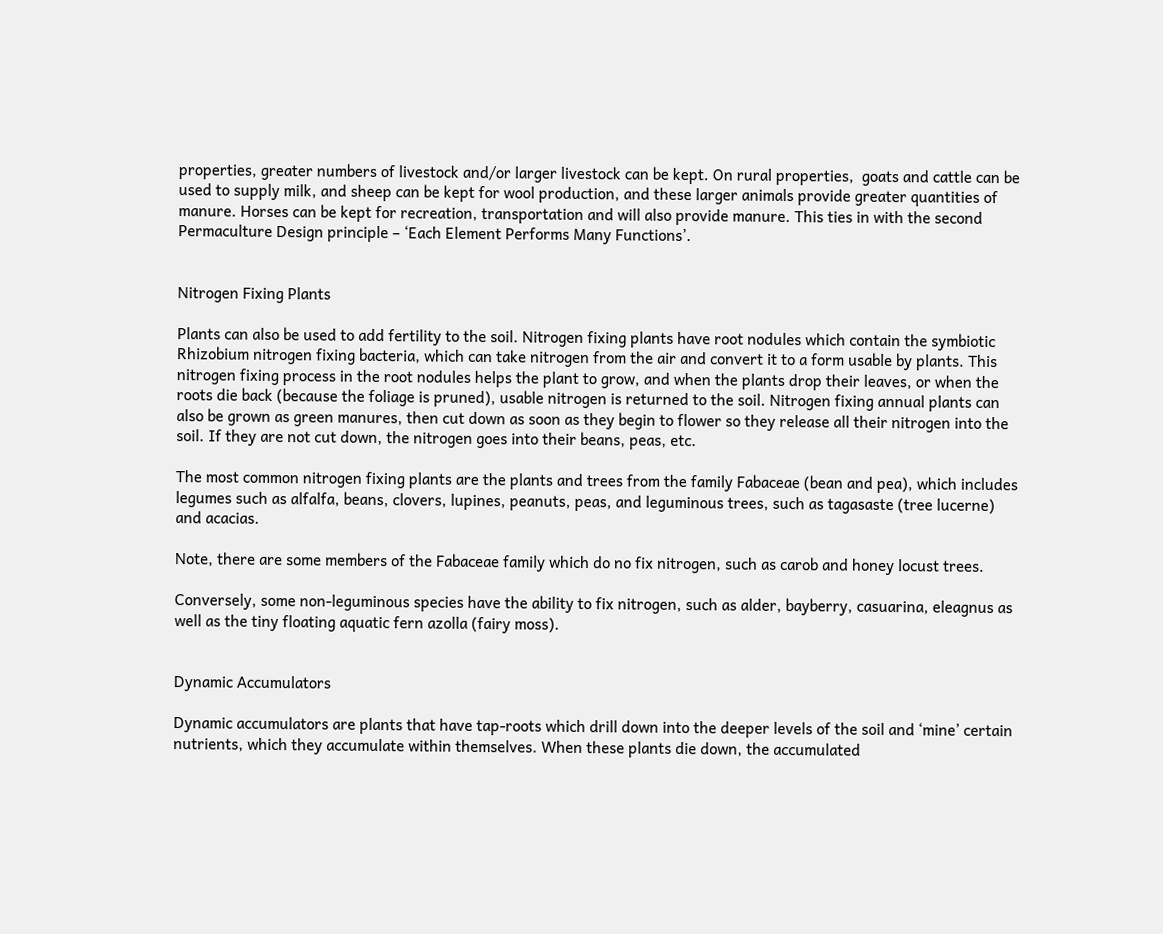properties, greater numbers of livestock and/or larger livestock can be kept. On rural properties,  goats and cattle can be used to supply milk, and sheep can be kept for wool production, and these larger animals provide greater quantities of manure. Horses can be kept for recreation, transportation and will also provide manure. This ties in with the second Permaculture Design principle – ‘Each Element Performs Many Functions’.


Nitrogen Fixing Plants

Plants can also be used to add fertility to the soil. Nitrogen fixing plants have root nodules which contain the symbiotic  Rhizobium nitrogen fixing bacteria, which can take nitrogen from the air and convert it to a form usable by plants. This nitrogen fixing process in the root nodules helps the plant to grow, and when the plants drop their leaves, or when the roots die back (because the foliage is pruned), usable nitrogen is returned to the soil. Nitrogen fixing annual plants can also be grown as green manures, then cut down as soon as they begin to flower so they release all their nitrogen into the soil. If they are not cut down, the nitrogen goes into their beans, peas, etc.

The most common nitrogen fixing plants are the plants and trees from the family Fabaceae (bean and pea), which includes legumes such as alfalfa, beans, clovers, lupines, peanuts, peas, and leguminous trees, such as tagasaste (tree lucerne) and acacias.

Note, there are some members of the Fabaceae family which do no fix nitrogen, such as carob and honey locust trees.

Conversely, some non-leguminous species have the ability to fix nitrogen, such as alder, bayberry, casuarina, eleagnus as well as the tiny floating aquatic fern azolla (fairy moss).


Dynamic Accumulators

Dynamic accumulators are plants that have tap-roots which drill down into the deeper levels of the soil and ‘mine’ certain nutrients, which they accumulate within themselves. When these plants die down, the accumulated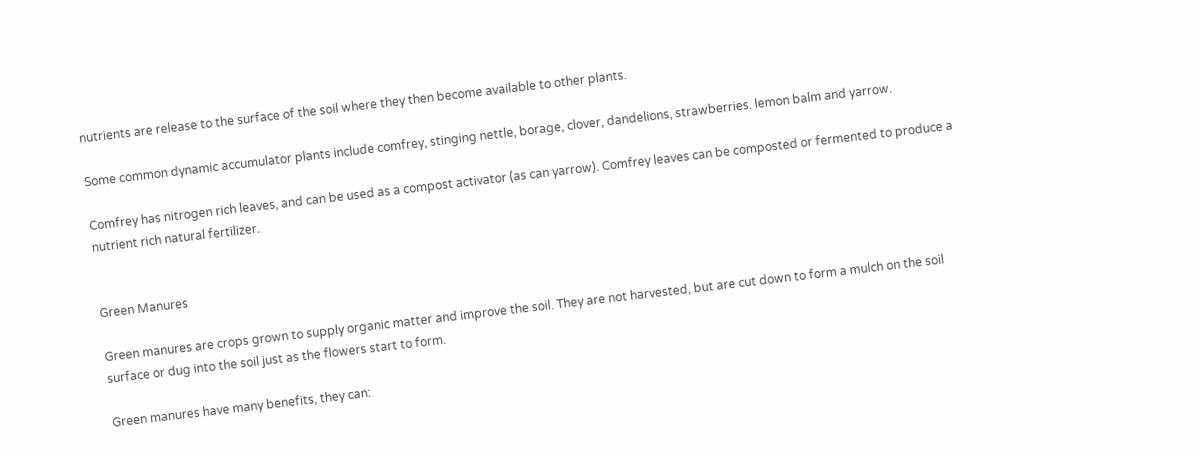nutrients are release to the surface of the soil where they then become available to other plants.

Some common dynamic accumulator plants include comfrey, stinging nettle, borage, clover, dandelions, strawberries. lemon balm and yarrow.

Comfrey has nitrogen rich leaves, and can be used as a compost activator (as can yarrow). Comfrey leaves can be composted or fermented to produce a nutrient rich natural fertilizer.


Green Manures

Green manures are crops grown to supply organic matter and improve the soil. They are not harvested, but are cut down to form a mulch on the soil surface or dug into the soil just as the flowers start to form.

Green manures have many benefits, they can: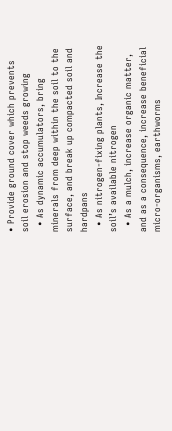• Provide ground cover which prevents soil erosion and stop weeds growing
  • As dynamic accumulators, bring minerals from deep within the soil to the surface, and break up compacted soil and hardpans
  • As nitrogen-fixing plants, Increase the soil’s available nitrogen
  • As a mulch, increase organic matter, and as a consequence, increase beneficial micro-organisms, earthworms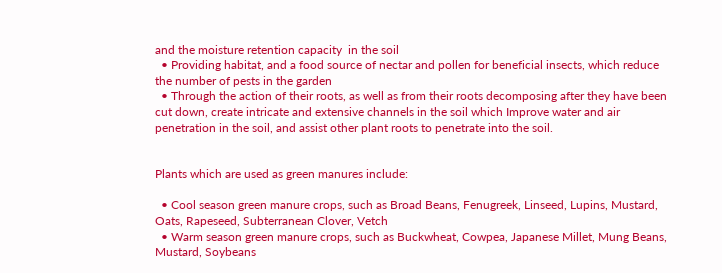and the moisture retention capacity  in the soil
  • Providing habitat, and a food source of nectar and pollen for beneficial insects, which reduce the number of pests in the garden
  • Through the action of their roots, as well as from their roots decomposing after they have been cut down, create intricate and extensive channels in the soil which Improve water and air penetration in the soil, and assist other plant roots to penetrate into the soil.


Plants which are used as green manures include:

  • Cool season green manure crops, such as Broad Beans, Fenugreek, Linseed, Lupins, Mustard, Oats, Rapeseed, Subterranean Clover, Vetch
  • Warm season green manure crops, such as Buckwheat, Cowpea, Japanese Millet, Mung Beans, Mustard, Soybeans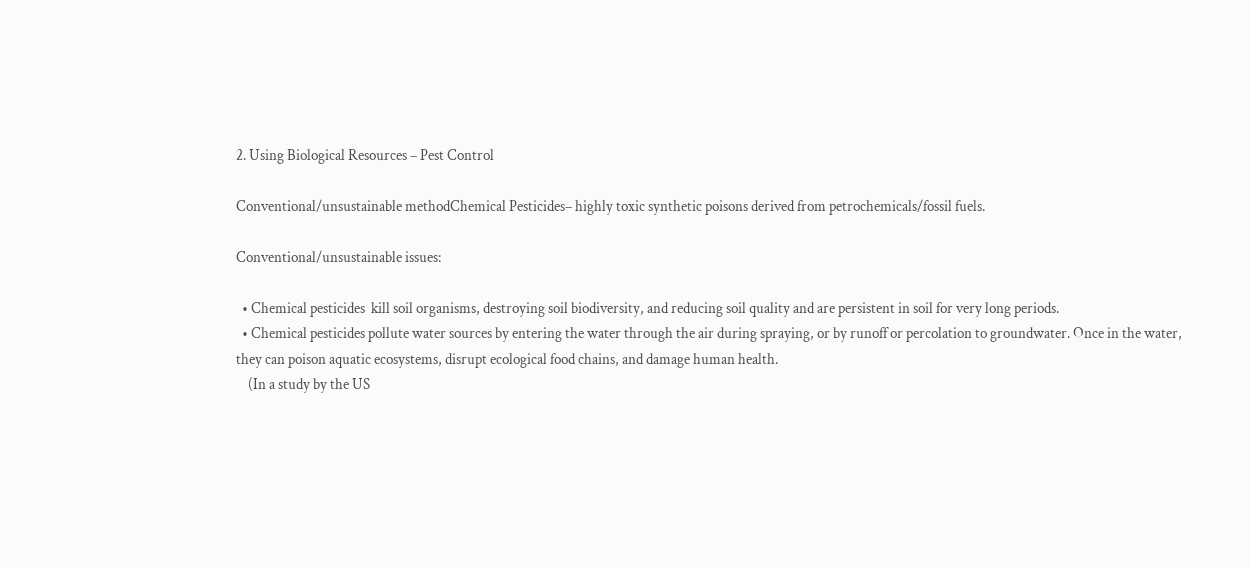2. Using Biological Resources – Pest Control

Conventional/unsustainable methodChemical Pesticides– highly toxic synthetic poisons derived from petrochemicals/fossil fuels.

Conventional/unsustainable issues:

  • Chemical pesticides  kill soil organisms, destroying soil biodiversity, and reducing soil quality and are persistent in soil for very long periods.
  • Chemical pesticides pollute water sources by entering the water through the air during spraying, or by runoff or percolation to groundwater. Once in the water, they can poison aquatic ecosystems, disrupt ecological food chains, and damage human health.
    (In a study by the US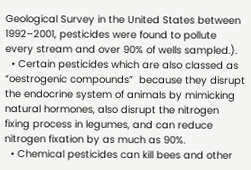Geological Survey in the United States between 1992–2001, pesticides were found to pollute every stream and over 90% of wells sampled.).
  • Certain pesticides which are also classed as “oestrogenic compounds”  because they disrupt the endocrine system of animals by mimicking natural hormones, also disrupt the nitrogen fixing process in legumes, and can reduce nitrogen fixation by as much as 90%.
  • Chemical pesticides can kill bees and other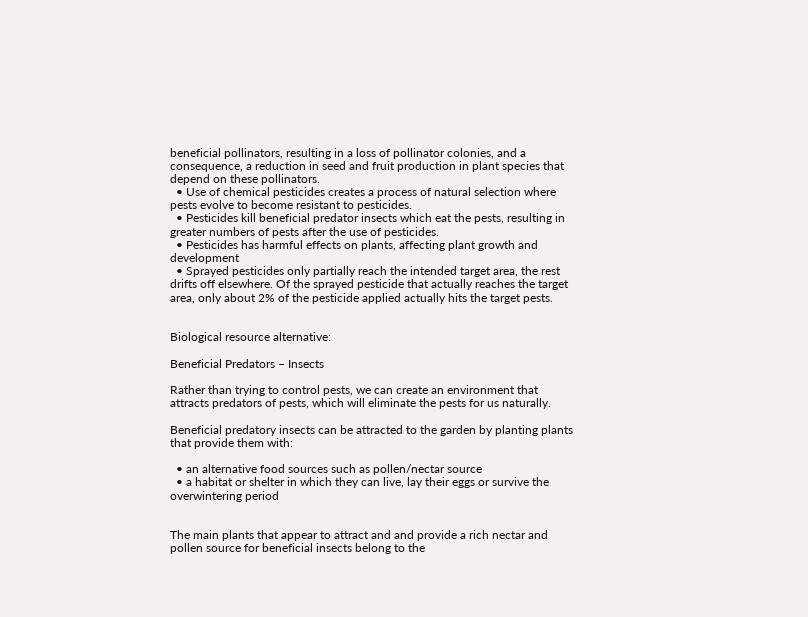beneficial pollinators, resulting in a loss of pollinator colonies, and a consequence, a reduction in seed and fruit production in plant species that depend on these pollinators.
  • Use of chemical pesticides creates a process of natural selection where pests evolve to become resistant to pesticides.
  • Pesticides kill beneficial predator insects which eat the pests, resulting in greater numbers of pests after the use of pesticides.
  • Pesticides has harmful effects on plants, affecting plant growth and development
  • Sprayed pesticides only partially reach the intended target area, the rest drifts off elsewhere. Of the sprayed pesticide that actually reaches the target area, only about 2% of the pesticide applied actually hits the target pests.


Biological resource alternative:

Beneficial Predators – Insects

Rather than trying to control pests, we can create an environment that attracts predators of pests, which will eliminate the pests for us naturally.

Beneficial predatory insects can be attracted to the garden by planting plants that provide them with:

  • an alternative food sources such as pollen/nectar source
  • a habitat or shelter in which they can live, lay their eggs or survive the overwintering period


The main plants that appear to attract and and provide a rich nectar and pollen source for beneficial insects belong to the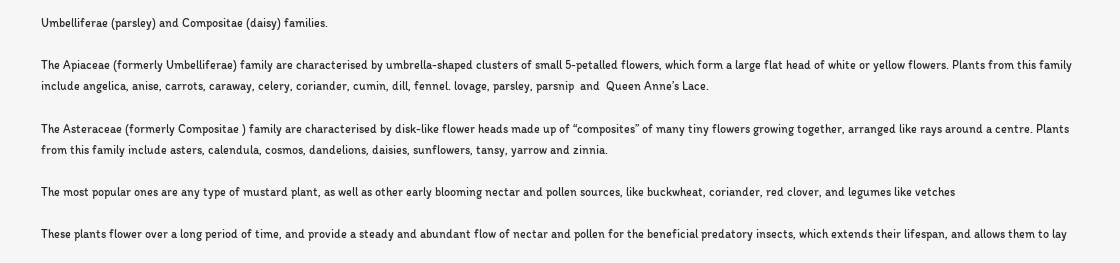Umbelliferae (parsley) and Compositae (daisy) families.

The Apiaceae (formerly Umbelliferae) family are characterised by umbrella-shaped clusters of small 5-petalled flowers, which form a large flat head of white or yellow flowers. Plants from this family include angelica, anise, carrots, caraway, celery, coriander, cumin, dill, fennel. lovage, parsley, parsnip  and  Queen Anne’s Lace.

The Asteraceae (formerly Compositae ) family are characterised by disk-like flower heads made up of “composites” of many tiny flowers growing together, arranged like rays around a centre. Plants from this family include asters, calendula, cosmos, dandelions, daisies, sunflowers, tansy, yarrow and zinnia.

The most popular ones are any type of mustard plant, as well as other early blooming nectar and pollen sources, like buckwheat, coriander, red clover, and legumes like vetches

These plants flower over a long period of time, and provide a steady and abundant flow of nectar and pollen for the beneficial predatory insects, which extends their lifespan, and allows them to lay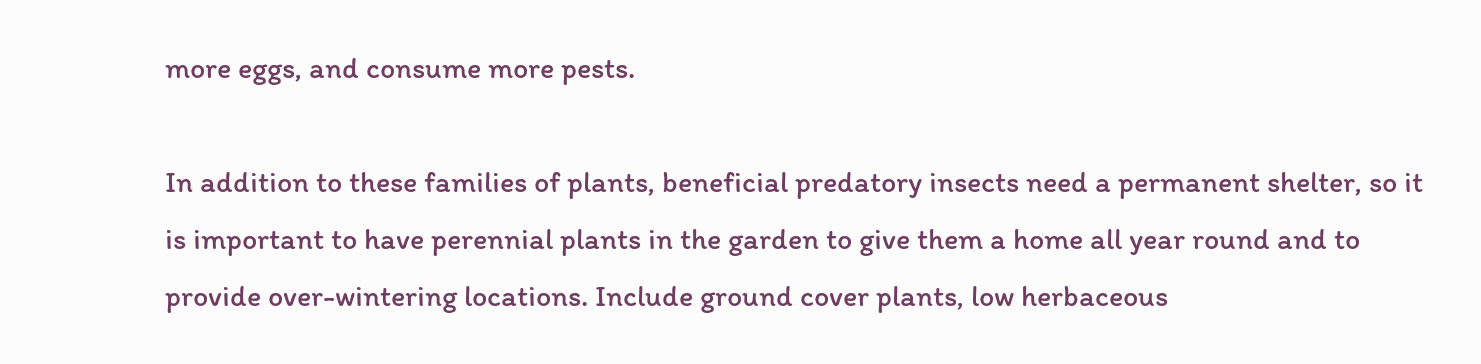more eggs, and consume more pests.

In addition to these families of plants, beneficial predatory insects need a permanent shelter, so it is important to have perennial plants in the garden to give them a home all year round and to provide over-wintering locations. Include ground cover plants, low herbaceous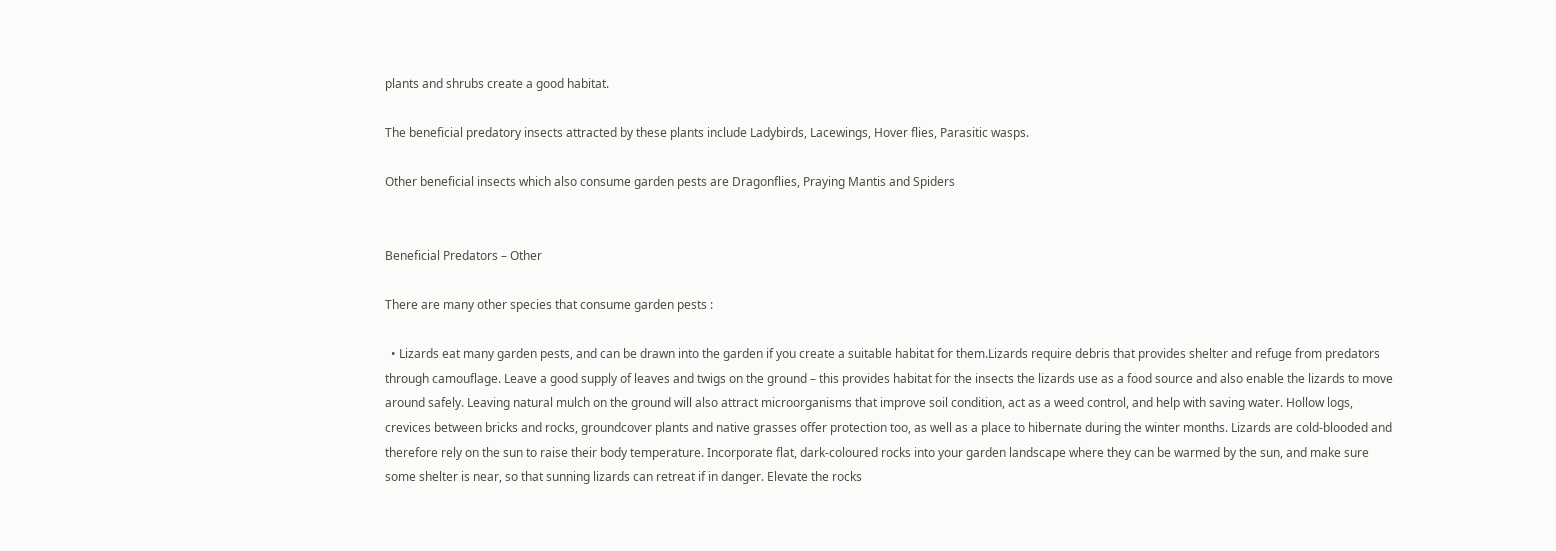plants and shrubs create a good habitat.

The beneficial predatory insects attracted by these plants include Ladybirds, Lacewings, Hover flies, Parasitic wasps.

Other beneficial insects which also consume garden pests are Dragonflies, Praying Mantis and Spiders


Beneficial Predators – Other

There are many other species that consume garden pests :

  • Lizards eat many garden pests, and can be drawn into the garden if you create a suitable habitat for them.Lizards require debris that provides shelter and refuge from predators through camouflage. Leave a good supply of leaves and twigs on the ground – this provides habitat for the insects the lizards use as a food source and also enable the lizards to move around safely. Leaving natural mulch on the ground will also attract microorganisms that improve soil condition, act as a weed control, and help with saving water. Hollow logs, crevices between bricks and rocks, groundcover plants and native grasses offer protection too, as well as a place to hibernate during the winter months. Lizards are cold-blooded and therefore rely on the sun to raise their body temperature. Incorporate flat, dark-coloured rocks into your garden landscape where they can be warmed by the sun, and make sure some shelter is near, so that sunning lizards can retreat if in danger. Elevate the rocks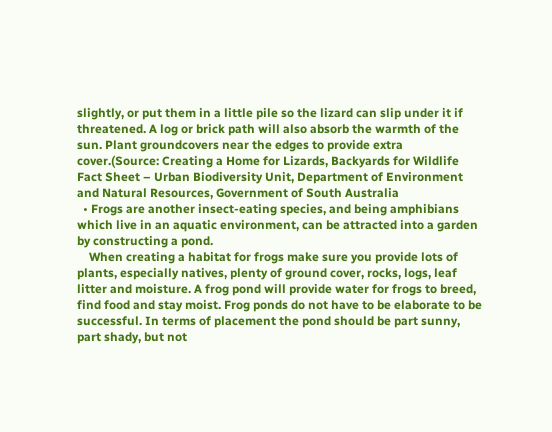slightly, or put them in a little pile so the lizard can slip under it if threatened. A log or brick path will also absorb the warmth of the sun. Plant groundcovers near the edges to provide extra cover.(Source: Creating a Home for Lizards, Backyards for Wildlife Fact Sheet – Urban Biodiversity Unit, Department of Environment and Natural Resources, Government of South Australia
  • Frogs are another insect-eating species, and being amphibians which live in an aquatic environment, can be attracted into a garden by constructing a pond.
    When creating a habitat for frogs make sure you provide lots of plants, especially natives, plenty of ground cover, rocks, logs, leaf litter and moisture. A frog pond will provide water for frogs to breed, find food and stay moist. Frog ponds do not have to be elaborate to be successful. In terms of placement the pond should be part sunny, part shady, but not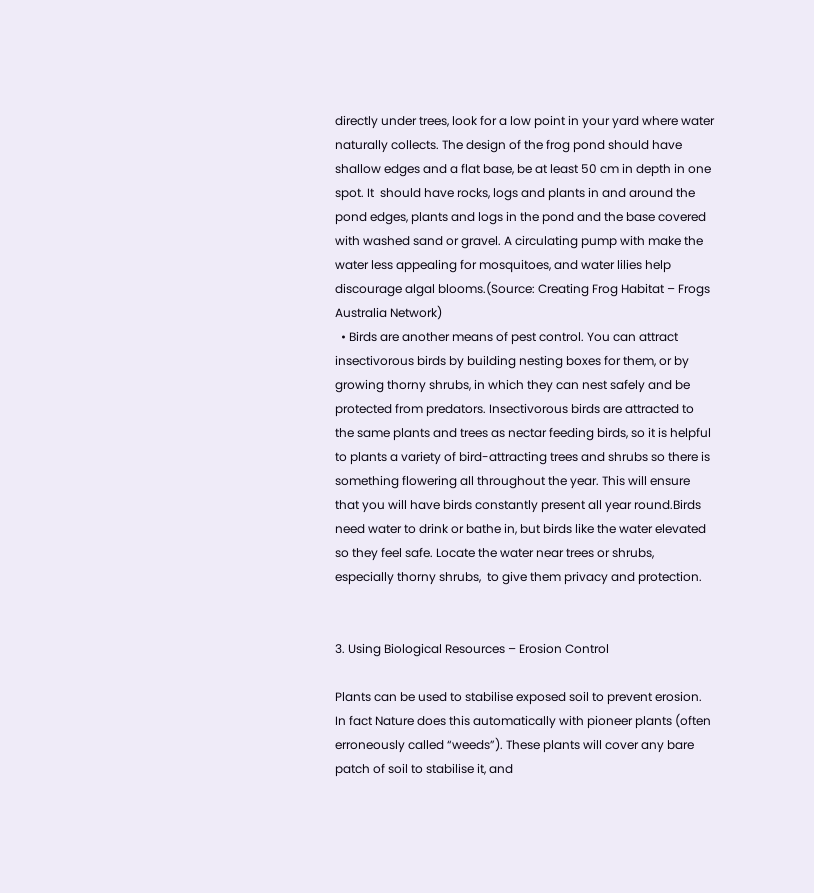directly under trees, look for a low point in your yard where water naturally collects. The design of the frog pond should have shallow edges and a flat base, be at least 50 cm in depth in one spot. It  should have rocks, logs and plants in and around the pond edges, plants and logs in the pond and the base covered with washed sand or gravel. A circulating pump with make the water less appealing for mosquitoes, and water lilies help discourage algal blooms.(Source: Creating Frog Habitat – Frogs Australia Network)
  • Birds are another means of pest control. You can attract insectivorous birds by building nesting boxes for them, or by growing thorny shrubs, in which they can nest safely and be protected from predators. Insectivorous birds are attracted to the same plants and trees as nectar feeding birds, so it is helpful to plants a variety of bird-attracting trees and shrubs so there is something flowering all throughout the year. This will ensure that you will have birds constantly present all year round.Birds need water to drink or bathe in, but birds like the water elevated so they feel safe. Locate the water near trees or shrubs, especially thorny shrubs,  to give them privacy and protection.


3. Using Biological Resources – Erosion Control

Plants can be used to stabilise exposed soil to prevent erosion. In fact Nature does this automatically with pioneer plants (often erroneously called “weeds”). These plants will cover any bare patch of soil to stabilise it, and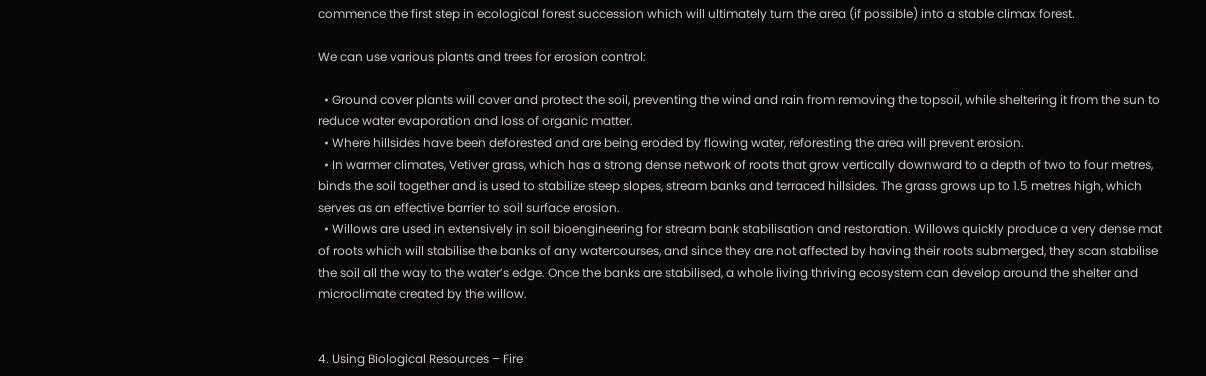commence the first step in ecological forest succession which will ultimately turn the area (if possible) into a stable climax forest.

We can use various plants and trees for erosion control:

  • Ground cover plants will cover and protect the soil, preventing the wind and rain from removing the topsoil, while sheltering it from the sun to reduce water evaporation and loss of organic matter.
  • Where hillsides have been deforested and are being eroded by flowing water, reforesting the area will prevent erosion.
  • In warmer climates, Vetiver grass, which has a strong dense network of roots that grow vertically downward to a depth of two to four metres, binds the soil together and is used to stabilize steep slopes, stream banks and terraced hillsides. The grass grows up to 1.5 metres high, which serves as an effective barrier to soil surface erosion.
  • Willows are used in extensively in soil bioengineering for stream bank stabilisation and restoration. Willows quickly produce a very dense mat of roots which will stabilise the banks of any watercourses, and since they are not affected by having their roots submerged, they scan stabilise the soil all the way to the water’s edge. Once the banks are stabilised, a whole living thriving ecosystem can develop around the shelter and microclimate created by the willow.


4. Using Biological Resources – Fire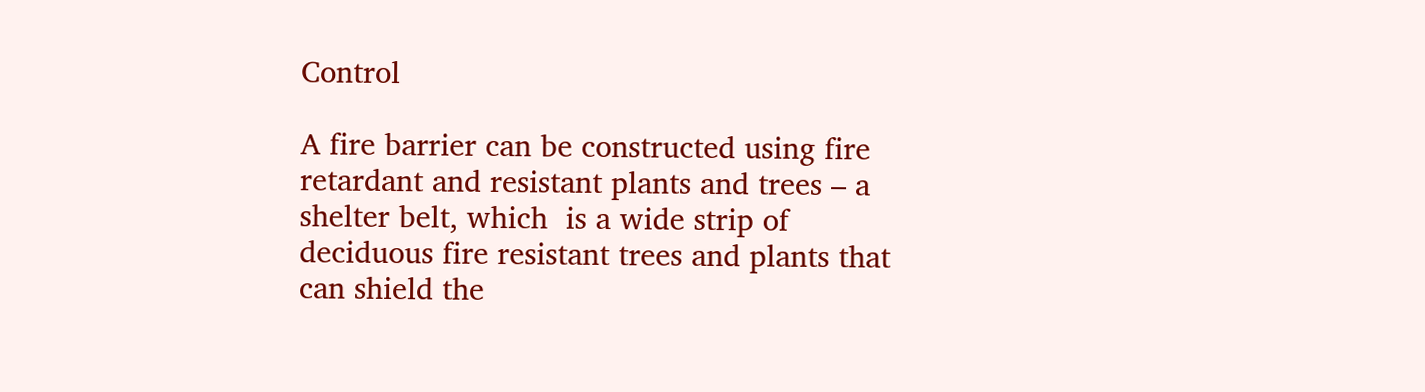Control

A fire barrier can be constructed using fire retardant and resistant plants and trees – a shelter belt, which  is a wide strip of deciduous fire resistant trees and plants that can shield the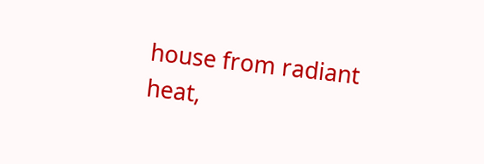house from radiant heat,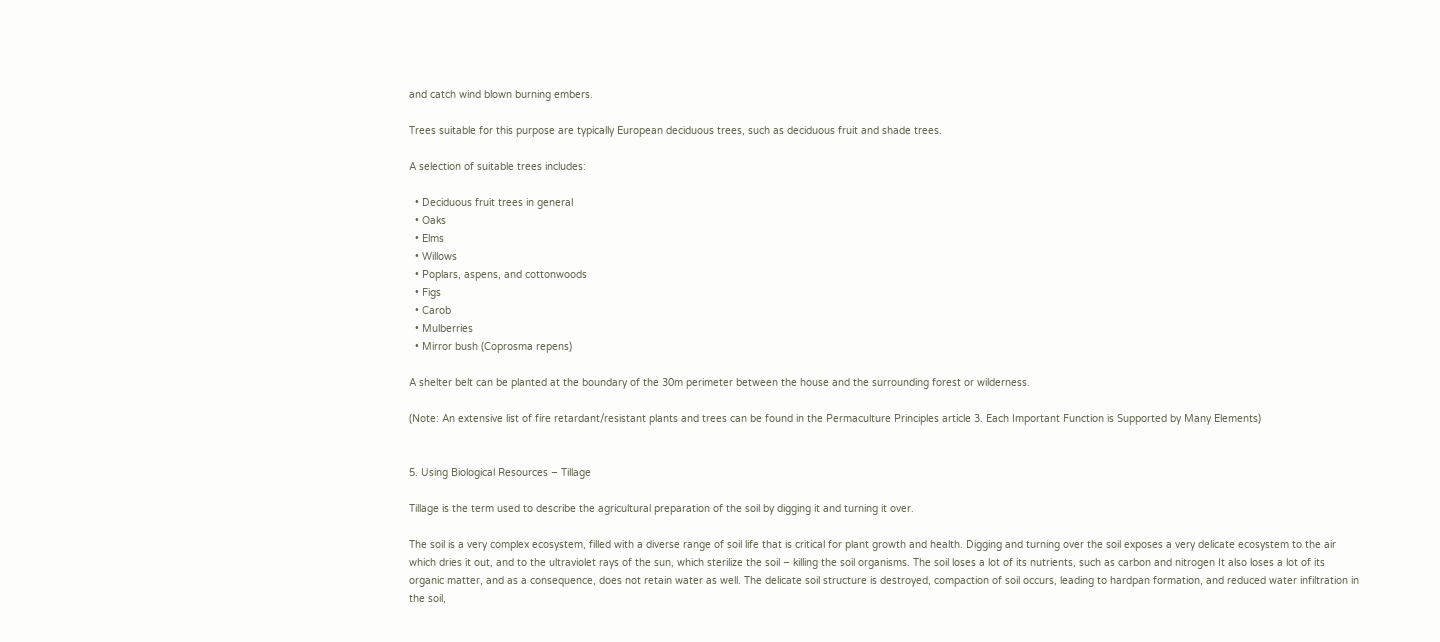and catch wind blown burning embers.

Trees suitable for this purpose are typically European deciduous trees, such as deciduous fruit and shade trees.

A selection of suitable trees includes:

  • Deciduous fruit trees in general
  • Oaks
  • Elms
  • Willows
  • Poplars, aspens, and cottonwoods
  • Figs
  • Carob
  • Mulberries
  • Mirror bush (Coprosma repens)

A shelter belt can be planted at the boundary of the 30m perimeter between the house and the surrounding forest or wilderness.

(Note: An extensive list of fire retardant/resistant plants and trees can be found in the Permaculture Principles article 3. Each Important Function is Supported by Many Elements)


5. Using Biological Resources – Tillage

Tillage is the term used to describe the agricultural preparation of the soil by digging it and turning it over.

The soil is a very complex ecosystem, filled with a diverse range of soil life that is critical for plant growth and health. Digging and turning over the soil exposes a very delicate ecosystem to the air which dries it out, and to the ultraviolet rays of the sun, which sterilize the soil – killing the soil organisms. The soil loses a lot of its nutrients, such as carbon and nitrogen It also loses a lot of its organic matter, and as a consequence, does not retain water as well. The delicate soil structure is destroyed, compaction of soil occurs, leading to hardpan formation, and reduced water infiltration in the soil,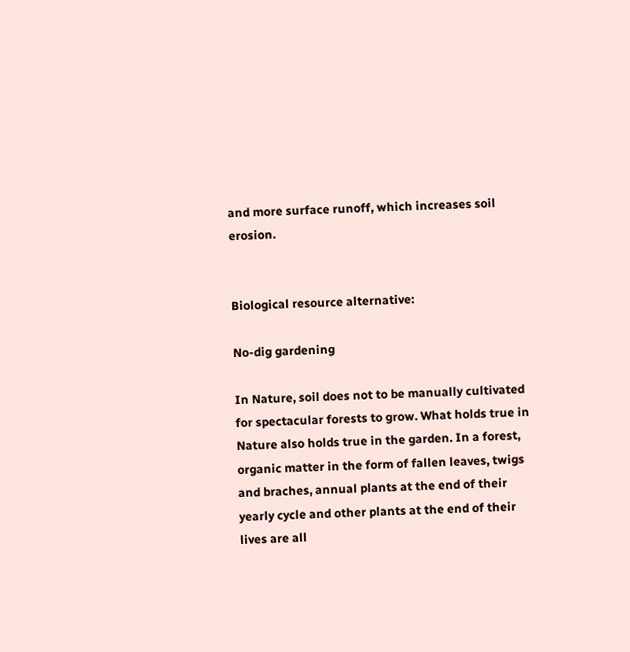and more surface runoff, which increases soil erosion.


Biological resource alternative:

No-dig gardening

In Nature, soil does not to be manually cultivated for spectacular forests to grow. What holds true in Nature also holds true in the garden. In a forest, organic matter in the form of fallen leaves, twigs and braches, annual plants at the end of their yearly cycle and other plants at the end of their lives are all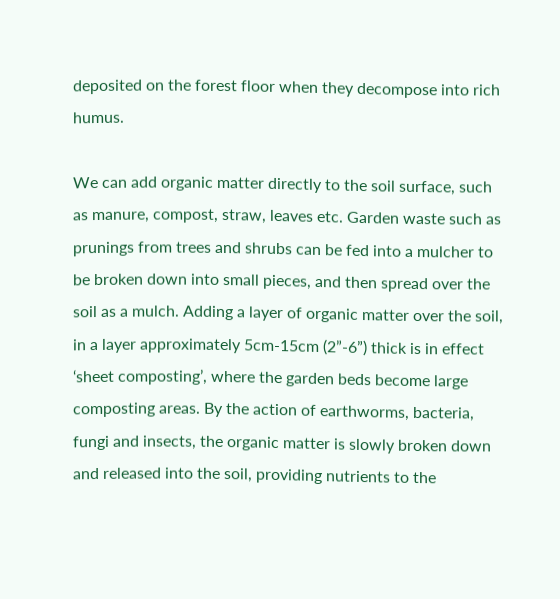deposited on the forest floor when they decompose into rich humus.

We can add organic matter directly to the soil surface, such as manure, compost, straw, leaves etc. Garden waste such as prunings from trees and shrubs can be fed into a mulcher to be broken down into small pieces, and then spread over the soil as a mulch. Adding a layer of organic matter over the soil, in a layer approximately 5cm-15cm (2”-6”) thick is in effect ‘sheet composting’, where the garden beds become large composting areas. By the action of earthworms, bacteria, fungi and insects, the organic matter is slowly broken down and released into the soil, providing nutrients to the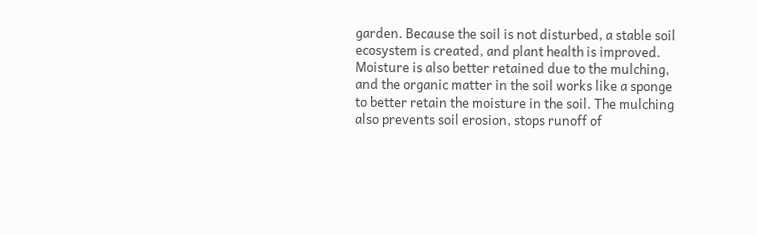garden. Because the soil is not disturbed, a stable soil ecosystem is created, and plant health is improved. Moisture is also better retained due to the mulching, and the organic matter in the soil works like a sponge to better retain the moisture in the soil. The mulching also prevents soil erosion, stops runoff of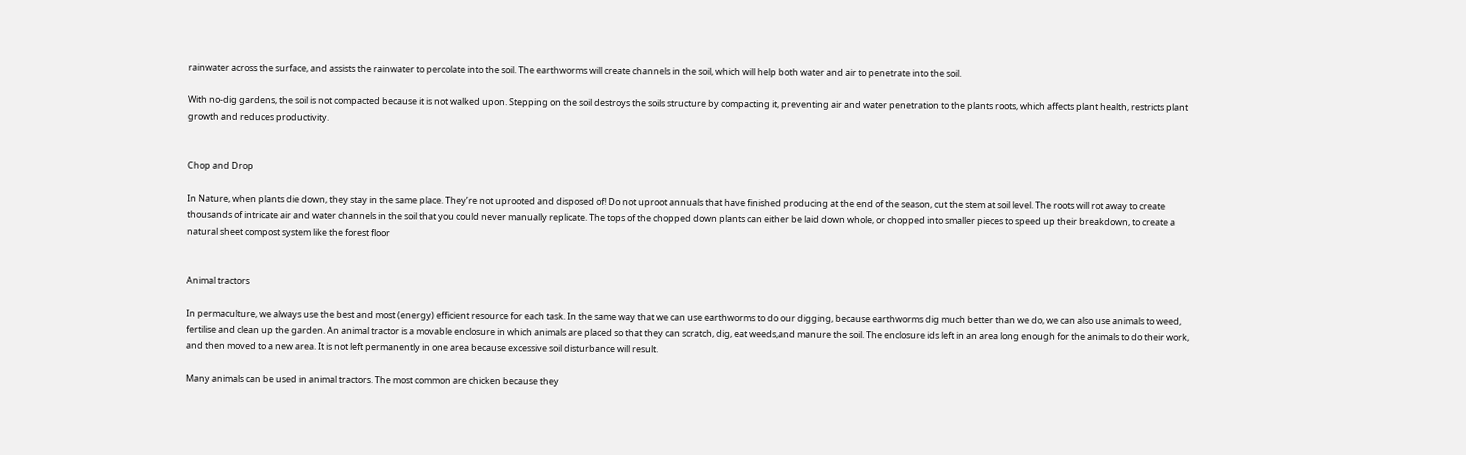rainwater across the surface, and assists the rainwater to percolate into the soil. The earthworms will create channels in the soil, which will help both water and air to penetrate into the soil.

With no-dig gardens, the soil is not compacted because it is not walked upon. Stepping on the soil destroys the soils structure by compacting it, preventing air and water penetration to the plants roots, which affects plant health, restricts plant growth and reduces productivity.


Chop and Drop

In Nature, when plants die down, they stay in the same place. They’re not uprooted and disposed of! Do not uproot annuals that have finished producing at the end of the season, cut the stem at soil level. The roots will rot away to create thousands of intricate air and water channels in the soil that you could never manually replicate. The tops of the chopped down plants can either be laid down whole, or chopped into smaller pieces to speed up their breakdown, to create a natural sheet compost system like the forest floor


Animal tractors

In permaculture, we always use the best and most (energy) efficient resource for each task. In the same way that we can use earthworms to do our digging, because earthworms dig much better than we do, we can also use animals to weed, fertilise and clean up the garden. An animal tractor is a movable enclosure in which animals are placed so that they can scratch, dig, eat weeds,and manure the soil. The enclosure ids left in an area long enough for the animals to do their work, and then moved to a new area. It is not left permanently in one area because excessive soil disturbance will result.

Many animals can be used in animal tractors. The most common are chicken because they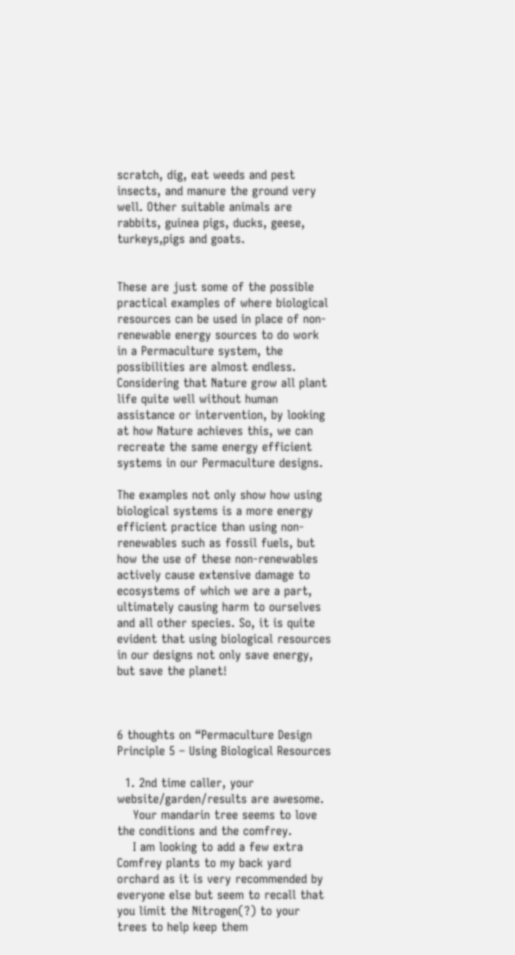scratch, dig, eat weeds and pest insects, and manure the ground very well. Other suitable animals are rabbits, guinea pigs, ducks, geese, turkeys,pigs and goats.


These are just some of the possible practical examples of where biological resources can be used in place of non-renewable energy sources to do work in a Permaculture system, the possibilities are almost endless. Considering that Nature grow all plant life quite well without human assistance or intervention, by looking at how Nature achieves this, we can recreate the same energy efficient systems in our Permaculture designs.

The examples not only show how using biological systems is a more energy efficient practice than using non-renewables such as fossil fuels, but how the use of these non-renewables actively cause extensive damage to ecosystems of which we are a part, ultimately causing harm to ourselves and all other species. So, it is quite evident that using biological resources in our designs not only save energy, but save the planet!



6 thoughts on “Permaculture Design Principle 5 – Using Biological Resources

  1. 2nd time caller, your website/garden/results are awesome.
    Your mandarin tree seems to love the conditions and the comfrey.
    I am looking to add a few extra Comfrey plants to my back yard orchard as it is very recommended by everyone else but seem to recall that you limit the Nitrogen(?) to your trees to help keep them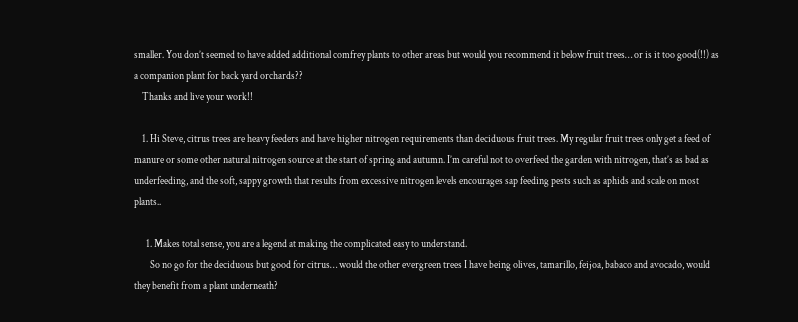smaller. You don’t seemed to have added additional comfrey plants to other areas but would you recommend it below fruit trees… or is it too good(!!) as a companion plant for back yard orchards??
    Thanks and live your work!!

    1. Hi Steve, citrus trees are heavy feeders and have higher nitrogen requirements than deciduous fruit trees. My regular fruit trees only get a feed of manure or some other natural nitrogen source at the start of spring and autumn. I’m careful not to overfeed the garden with nitrogen, that’s as bad as underfeeding, and the soft, sappy growth that results from excessive nitrogen levels encourages sap feeding pests such as aphids and scale on most plants..

      1. Makes total sense, you are a legend at making the complicated easy to understand.
        So no go for the deciduous but good for citrus… would the other evergreen trees I have being olives, tamarillo, feijoa, babaco and avocado, would they benefit from a plant underneath?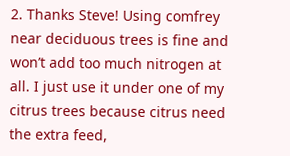2. Thanks Steve! Using comfrey near deciduous trees is fine and won’t add too much nitrogen at all. I just use it under one of my citrus trees because citrus need the extra feed,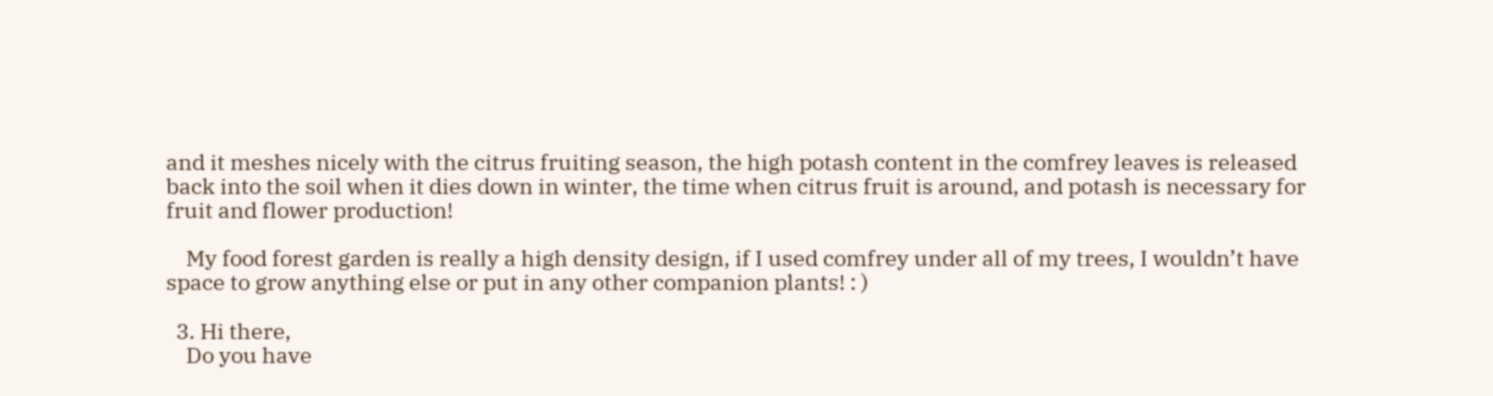and it meshes nicely with the citrus fruiting season, the high potash content in the comfrey leaves is released back into the soil when it dies down in winter, the time when citrus fruit is around, and potash is necessary for fruit and flower production!

    My food forest garden is really a high density design, if I used comfrey under all of my trees, I wouldn’t have space to grow anything else or put in any other companion plants! : )

  3. Hi there,
    Do you have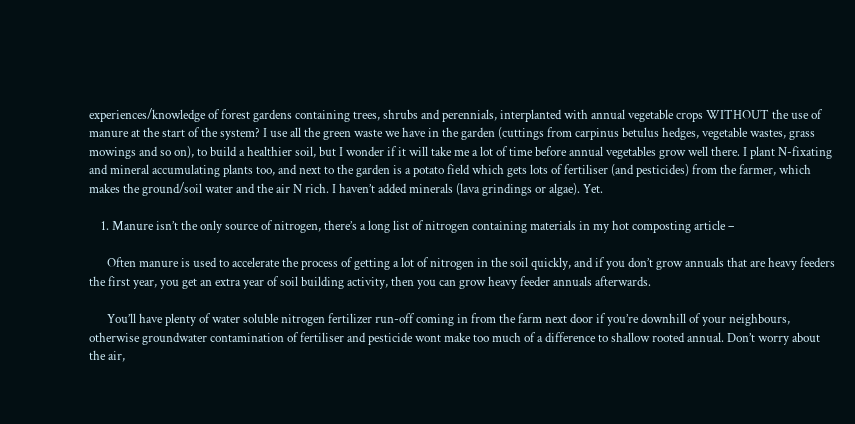experiences/knowledge of forest gardens containing trees, shrubs and perennials, interplanted with annual vegetable crops WITHOUT the use of manure at the start of the system? I use all the green waste we have in the garden (cuttings from carpinus betulus hedges, vegetable wastes, grass mowings and so on), to build a healthier soil, but I wonder if it will take me a lot of time before annual vegetables grow well there. I plant N-fixating and mineral accumulating plants too, and next to the garden is a potato field which gets lots of fertiliser (and pesticides) from the farmer, which makes the ground/soil water and the air N rich. I haven’t added minerals (lava grindings or algae). Yet.

    1. Manure isn’t the only source of nitrogen, there’s a long list of nitrogen containing materials in my hot composting article –

      Often manure is used to accelerate the process of getting a lot of nitrogen in the soil quickly, and if you don’t grow annuals that are heavy feeders the first year, you get an extra year of soil building activity, then you can grow heavy feeder annuals afterwards.

      You’ll have plenty of water soluble nitrogen fertilizer run-off coming in from the farm next door if you’re downhill of your neighbours, otherwise groundwater contamination of fertiliser and pesticide wont make too much of a difference to shallow rooted annual. Don’t worry about the air,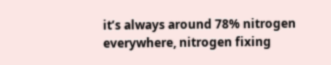it’s always around 78% nitrogen everywhere, nitrogen fixing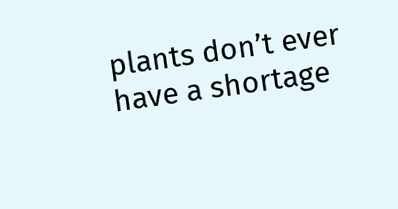plants don’t ever have a shortage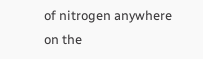of nitrogen anywhere on the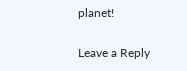planet!

Leave a Reply